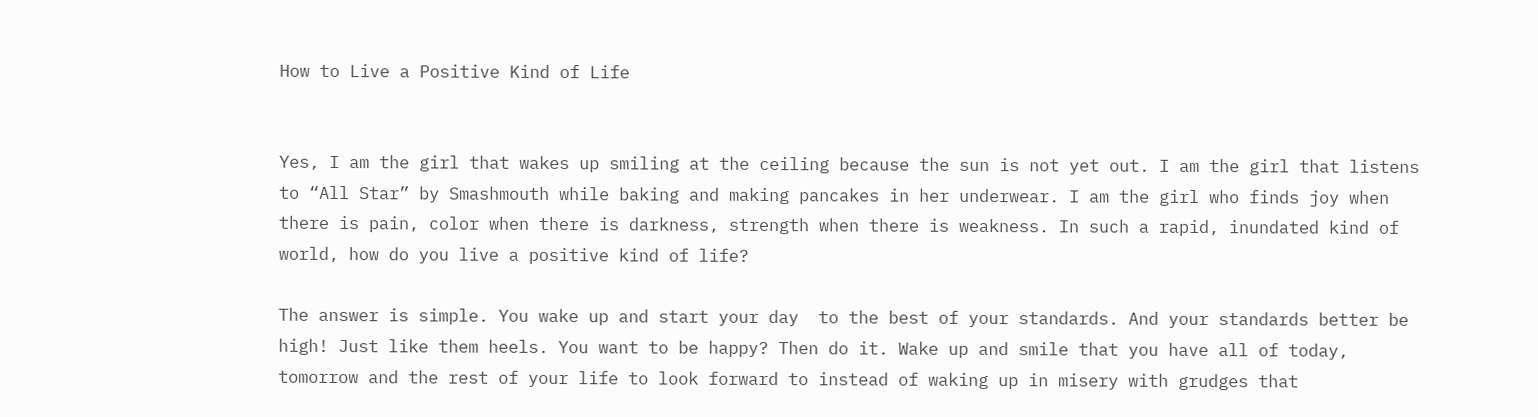How to Live a Positive Kind of Life


Yes, I am the girl that wakes up smiling at the ceiling because the sun is not yet out. I am the girl that listens to “All Star” by Smashmouth while baking and making pancakes in her underwear. I am the girl who finds joy when there is pain, color when there is darkness, strength when there is weakness. In such a rapid, inundated kind of world, how do you live a positive kind of life?

The answer is simple. You wake up and start your day  to the best of your standards. And your standards better be high! Just like them heels. You want to be happy? Then do it. Wake up and smile that you have all of today, tomorrow and the rest of your life to look forward to instead of waking up in misery with grudges that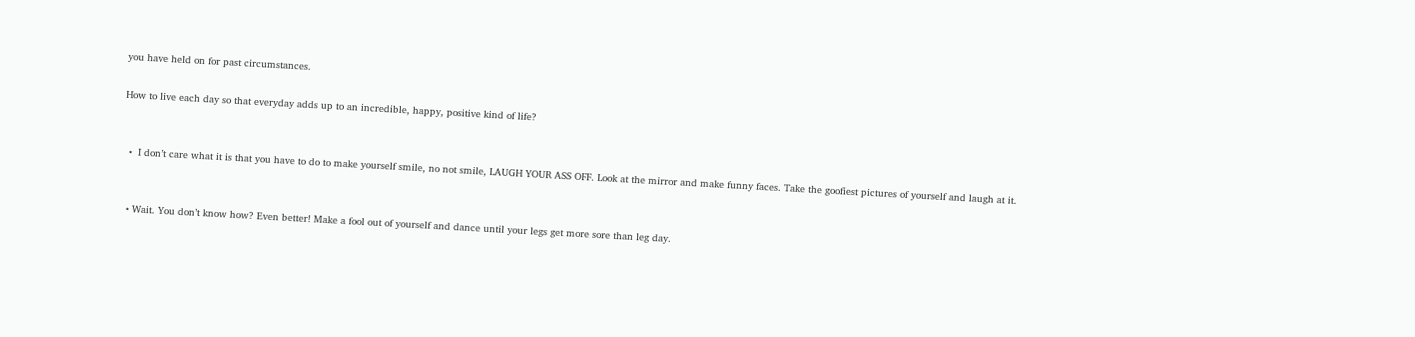you have held on for past circumstances.

How to live each day so that everyday adds up to an incredible, happy, positive kind of life?


  •  I don’t care what it is that you have to do to make yourself smile, no not smile, LAUGH YOUR ASS OFF. Look at the mirror and make funny faces. Take the goofiest pictures of yourself and laugh at it.


  • Wait. You don’t know how? Even better! Make a fool out of yourself and dance until your legs get more sore than leg day.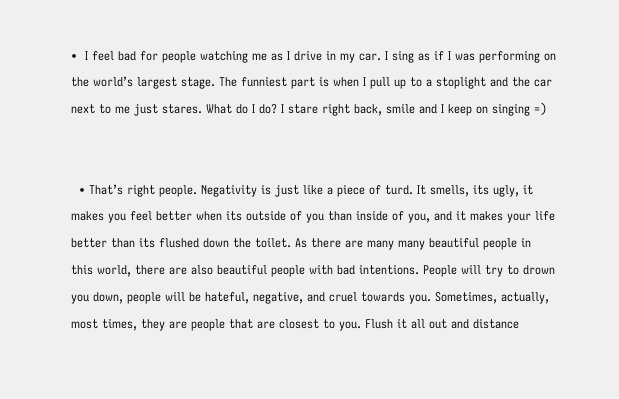•  I feel bad for people watching me as I drive in my car. I sing as if I was performing on the world’s largest stage. The funniest part is when I pull up to a stoplight and the car next to me just stares. What do I do? I stare right back, smile and I keep on singing =)


  • That’s right people. Negativity is just like a piece of turd. It smells, its ugly, it makes you feel better when its outside of you than inside of you, and it makes your life better than its flushed down the toilet. As there are many many beautiful people in this world, there are also beautiful people with bad intentions. People will try to drown you down, people will be hateful, negative, and cruel towards you. Sometimes, actually, most times, they are people that are closest to you. Flush it all out and distance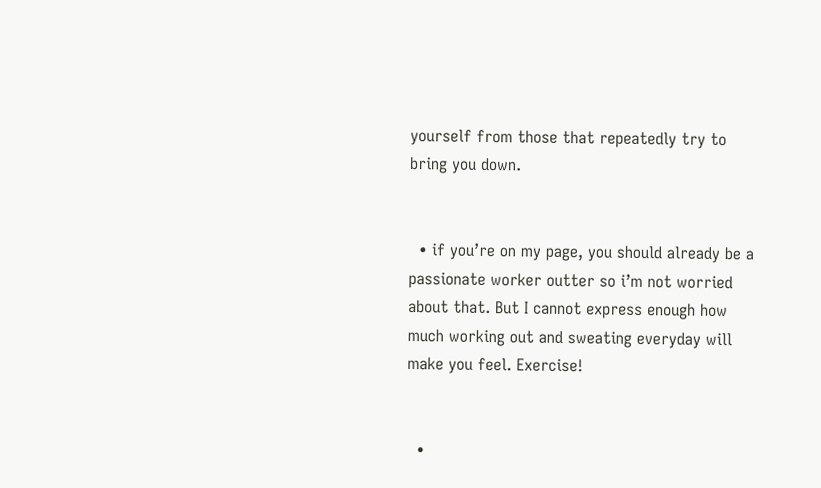yourself from those that repeatedly try to bring you down.


  • if you’re on my page, you should already be a passionate worker outter so i’m not worried about that. But I cannot express enough how much working out and sweating everyday will make you feel. Exercise!


  •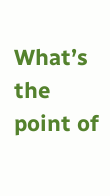What’s the point of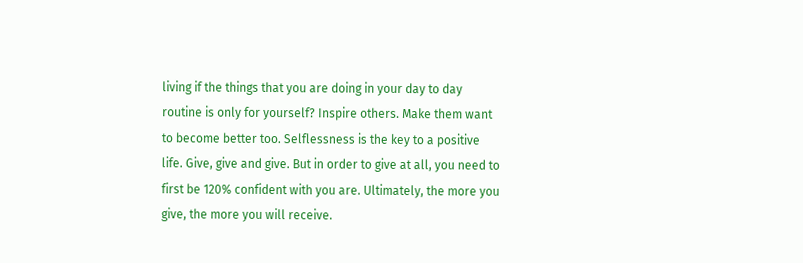living if the things that you are doing in your day to day routine is only for yourself? Inspire others. Make them want to become better too. Selflessness is the key to a positive life. Give, give and give. But in order to give at all, you need to first be 120% confident with you are. Ultimately, the more you give, the more you will receive.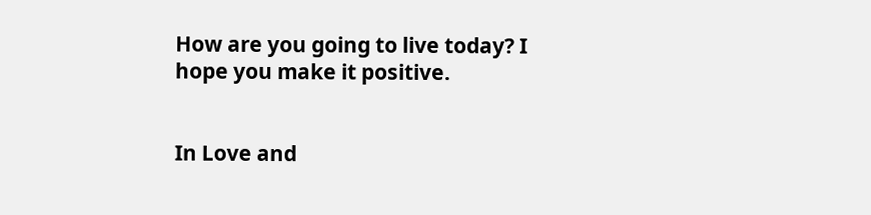How are you going to live today? I hope you make it positive.


In Love and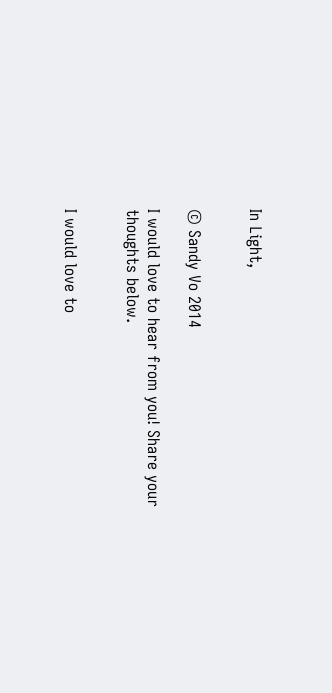In Light,


© Sandy Vo 2014

I would love to hear from you! Share your thoughts below.


I would love to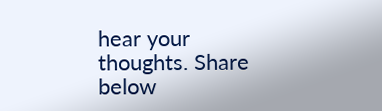hear your thoughts. Share below